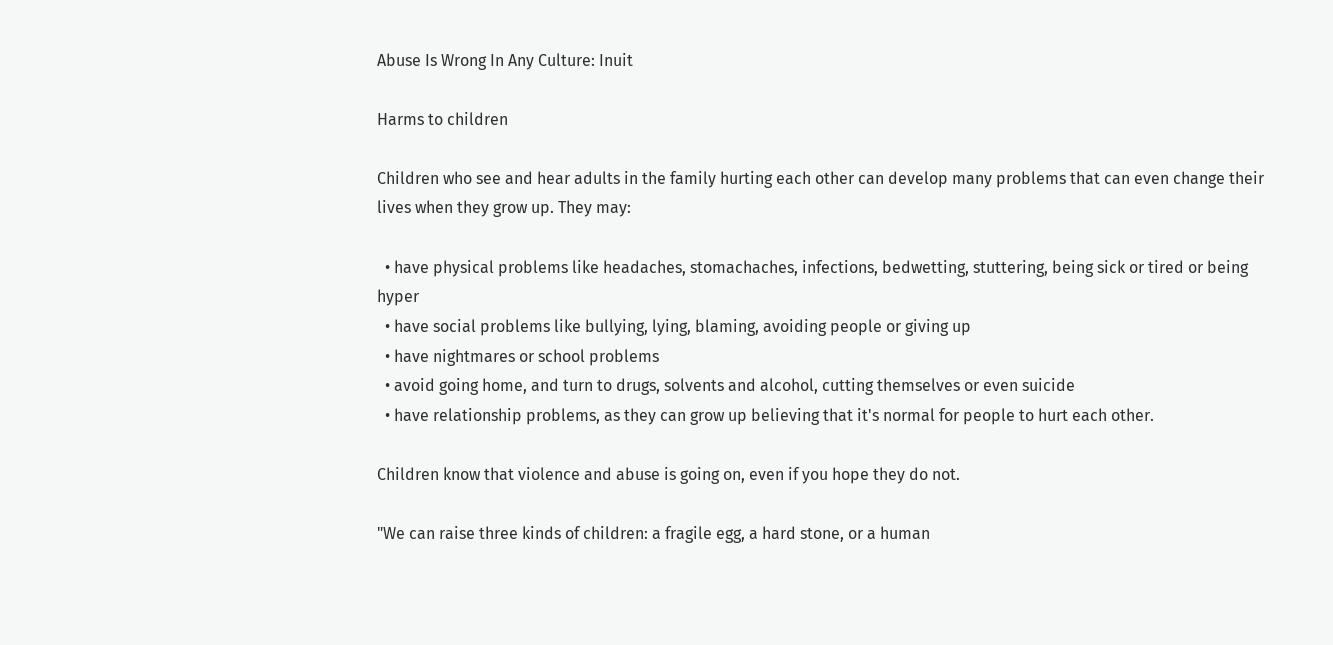Abuse Is Wrong In Any Culture: Inuit

Harms to children

Children who see and hear adults in the family hurting each other can develop many problems that can even change their lives when they grow up. They may:

  • have physical problems like headaches, stomachaches, infections, bedwetting, stuttering, being sick or tired or being hyper
  • have social problems like bullying, lying, blaming, avoiding people or giving up
  • have nightmares or school problems
  • avoid going home, and turn to drugs, solvents and alcohol, cutting themselves or even suicide
  • have relationship problems, as they can grow up believing that it's normal for people to hurt each other.

Children know that violence and abuse is going on, even if you hope they do not.

"We can raise three kinds of children: a fragile egg, a hard stone, or a human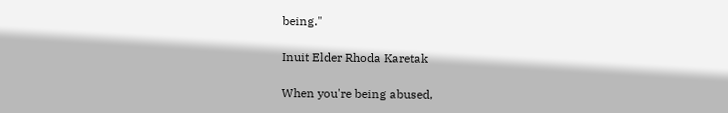being."

Inuit Elder Rhoda Karetak

When you're being abused,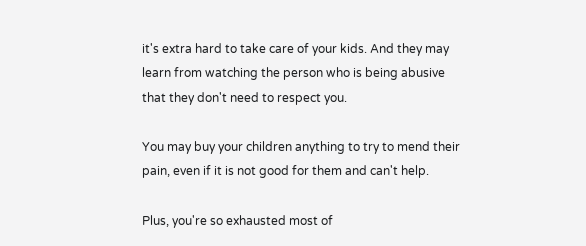it's extra hard to take care of your kids. And they may learn from watching the person who is being abusive that they don't need to respect you.

You may buy your children anything to try to mend their pain, even if it is not good for them and can't help.

Plus, you're so exhausted most of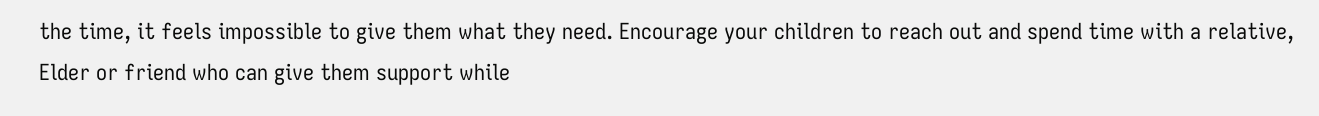the time, it feels impossible to give them what they need. Encourage your children to reach out and spend time with a relative, Elder or friend who can give them support while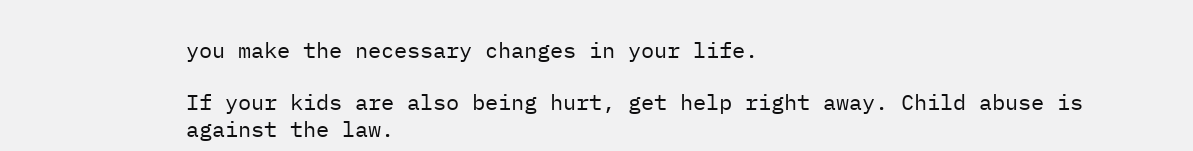you make the necessary changes in your life.

If your kids are also being hurt, get help right away. Child abuse is against the law.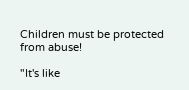Children must be protected from abuse!

"It's like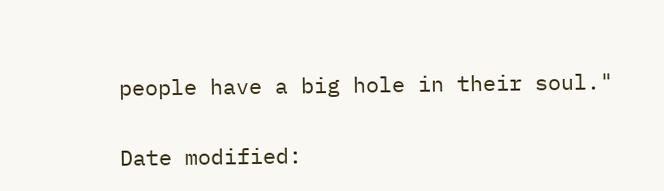people have a big hole in their soul."

Date modified: